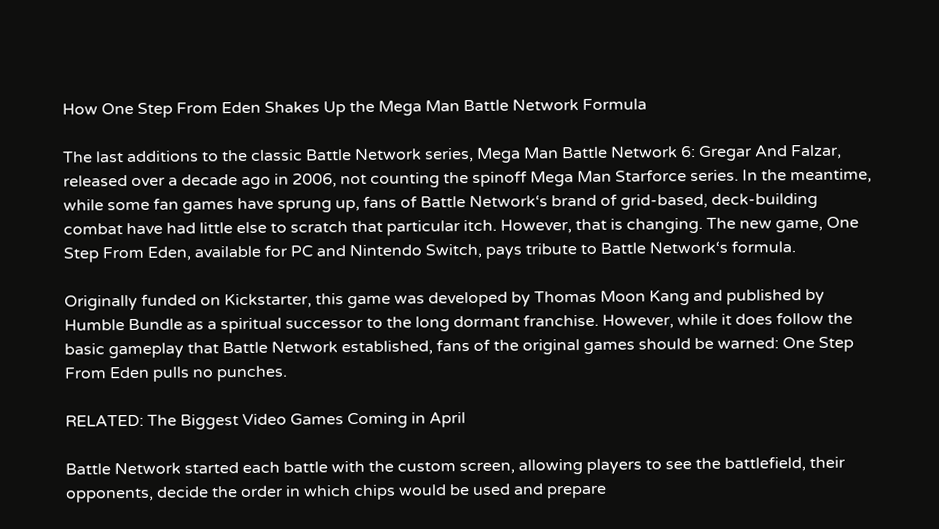How One Step From Eden Shakes Up the Mega Man Battle Network Formula

The last additions to the classic Battle Network series, Mega Man Battle Network 6: Gregar And Falzar, released over a decade ago in 2006, not counting the spinoff Mega Man Starforce series. In the meantime, while some fan games have sprung up, fans of Battle Network‘s brand of grid-based, deck-building combat have had little else to scratch that particular itch. However, that is changing. The new game, One Step From Eden, available for PC and Nintendo Switch, pays tribute to Battle Network‘s formula.

Originally funded on Kickstarter, this game was developed by Thomas Moon Kang and published by Humble Bundle as a spiritual successor to the long dormant franchise. However, while it does follow the basic gameplay that Battle Network established, fans of the original games should be warned: One Step From Eden pulls no punches.

RELATED: The Biggest Video Games Coming in April

Battle Network started each battle with the custom screen, allowing players to see the battlefield, their opponents, decide the order in which chips would be used and prepare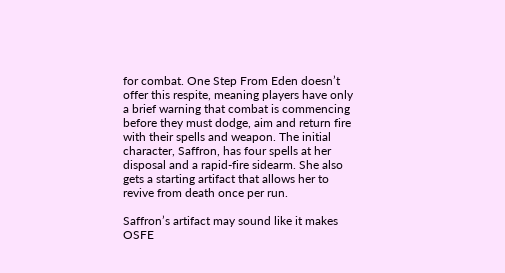for combat. One Step From Eden doesn’t offer this respite, meaning players have only a brief warning that combat is commencing before they must dodge, aim and return fire with their spells and weapon. The initial character, Saffron, has four spells at her disposal and a rapid-fire sidearm. She also gets a starting artifact that allows her to revive from death once per run.

Saffron’s artifact may sound like it makes OSFE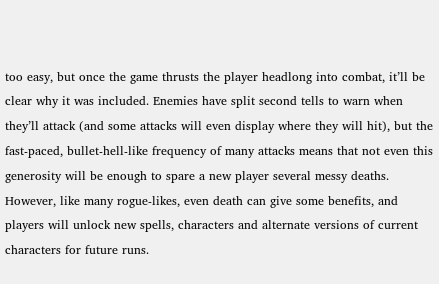too easy, but once the game thrusts the player headlong into combat, it’ll be clear why it was included. Enemies have split second tells to warn when they’ll attack (and some attacks will even display where they will hit), but the fast-paced, bullet-hell-like frequency of many attacks means that not even this generosity will be enough to spare a new player several messy deaths. However, like many rogue-likes, even death can give some benefits, and players will unlock new spells, characters and alternate versions of current characters for future runs.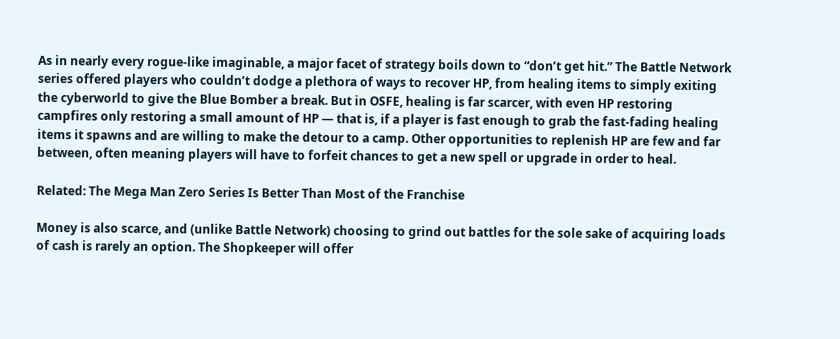As in nearly every rogue-like imaginable, a major facet of strategy boils down to “don’t get hit.” The Battle Network series offered players who couldn’t dodge a plethora of ways to recover HP, from healing items to simply exiting the cyberworld to give the Blue Bomber a break. But in OSFE, healing is far scarcer, with even HP restoring campfires only restoring a small amount of HP — that is, if a player is fast enough to grab the fast-fading healing items it spawns and are willing to make the detour to a camp. Other opportunities to replenish HP are few and far between, often meaning players will have to forfeit chances to get a new spell or upgrade in order to heal.

Related: The Mega Man Zero Series Is Better Than Most of the Franchise

Money is also scarce, and (unlike Battle Network) choosing to grind out battles for the sole sake of acquiring loads of cash is rarely an option. The Shopkeeper will offer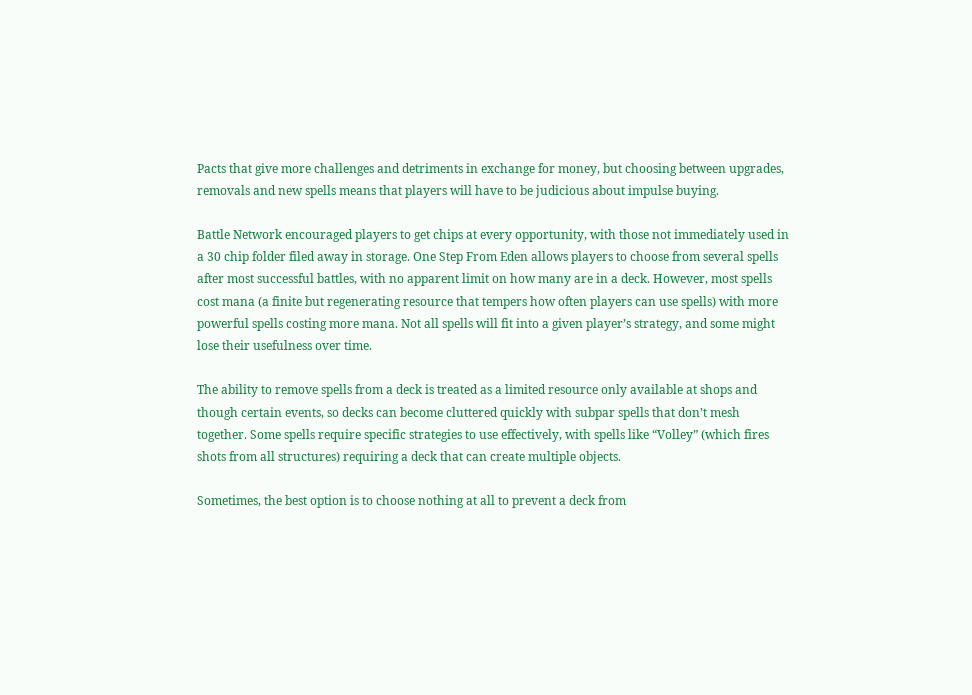Pacts that give more challenges and detriments in exchange for money, but choosing between upgrades, removals and new spells means that players will have to be judicious about impulse buying.

Battle Network encouraged players to get chips at every opportunity, with those not immediately used in a 30 chip folder filed away in storage. One Step From Eden allows players to choose from several spells after most successful battles, with no apparent limit on how many are in a deck. However, most spells cost mana (a finite but regenerating resource that tempers how often players can use spells) with more powerful spells costing more mana. Not all spells will fit into a given player’s strategy, and some might lose their usefulness over time.

The ability to remove spells from a deck is treated as a limited resource only available at shops and though certain events, so decks can become cluttered quickly with subpar spells that don’t mesh together. Some spells require specific strategies to use effectively, with spells like “Volley” (which fires shots from all structures) requiring a deck that can create multiple objects.

Sometimes, the best option is to choose nothing at all to prevent a deck from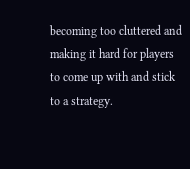becoming too cluttered and making it hard for players to come up with and stick to a strategy.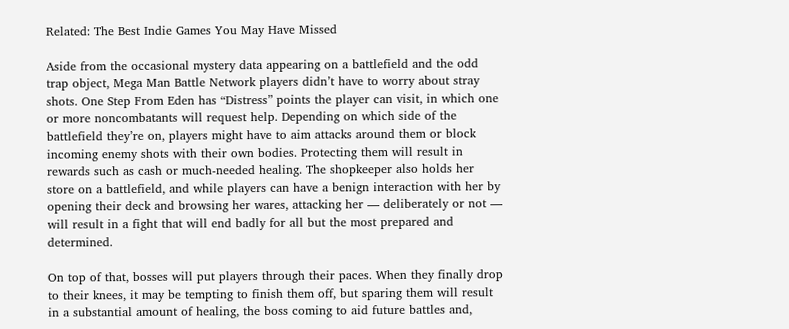Related: The Best Indie Games You May Have Missed

Aside from the occasional mystery data appearing on a battlefield and the odd trap object, Mega Man Battle Network players didn’t have to worry about stray shots. One Step From Eden has “Distress” points the player can visit, in which one or more noncombatants will request help. Depending on which side of the battlefield they’re on, players might have to aim attacks around them or block incoming enemy shots with their own bodies. Protecting them will result in rewards such as cash or much-needed healing. The shopkeeper also holds her store on a battlefield, and while players can have a benign interaction with her by opening their deck and browsing her wares, attacking her — deliberately or not — will result in a fight that will end badly for all but the most prepared and determined.

On top of that, bosses will put players through their paces. When they finally drop to their knees, it may be tempting to finish them off, but sparing them will result in a substantial amount of healing, the boss coming to aid future battles and,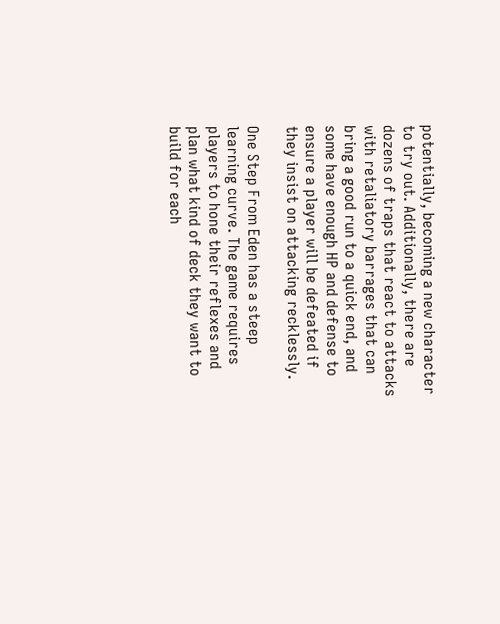potentially, becoming a new character to try out. Additionally, there are dozens of traps that react to attacks with retaliatory barrages that can bring a good run to a quick end, and some have enough HP and defense to ensure a player will be defeated if they insist on attacking recklessly.

One Step From Eden has a steep learning curve. The game requires players to hone their reflexes and plan what kind of deck they want to build for each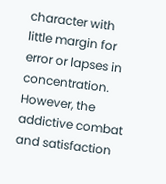character with little margin for error or lapses in concentration. However, the addictive combat and satisfaction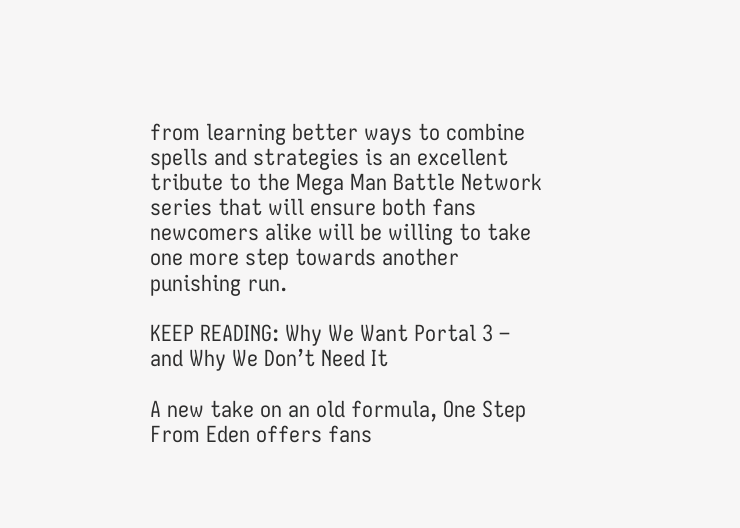from learning better ways to combine spells and strategies is an excellent tribute to the Mega Man Battle Network series that will ensure both fans newcomers alike will be willing to take one more step towards another punishing run.

KEEP READING: Why We Want Portal 3 – and Why We Don’t Need It

A new take on an old formula, One Step From Eden offers fans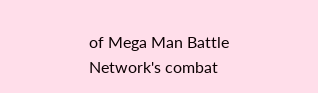of Mega Man Battle Network's combat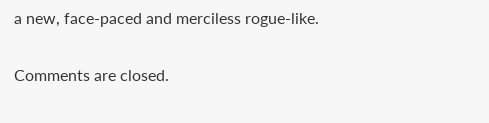a new, face-paced and merciless rogue-like.

Comments are closed.